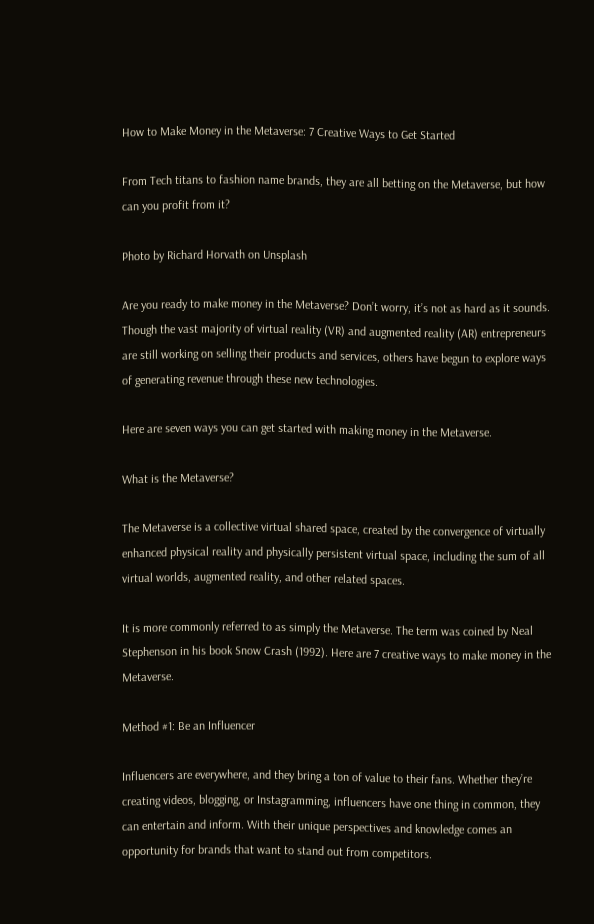How to Make Money in the Metaverse: 7 Creative Ways to Get Started

From Tech titans to fashion name brands, they are all betting on the Metaverse, but how can you profit from it?

Photo by Richard Horvath on Unsplash

Are you ready to make money in the Metaverse? Don’t worry, it’s not as hard as it sounds. Though the vast majority of virtual reality (VR) and augmented reality (AR) entrepreneurs are still working on selling their products and services, others have begun to explore ways of generating revenue through these new technologies.

Here are seven ways you can get started with making money in the Metaverse.

What is the Metaverse?

The Metaverse is a collective virtual shared space, created by the convergence of virtually enhanced physical reality and physically persistent virtual space, including the sum of all virtual worlds, augmented reality, and other related spaces.

It is more commonly referred to as simply the Metaverse. The term was coined by Neal Stephenson in his book Snow Crash (1992). Here are 7 creative ways to make money in the Metaverse.

Method #1: Be an Influencer

Influencers are everywhere, and they bring a ton of value to their fans. Whether they’re creating videos, blogging, or Instagramming, influencers have one thing in common, they can entertain and inform. With their unique perspectives and knowledge comes an opportunity for brands that want to stand out from competitors.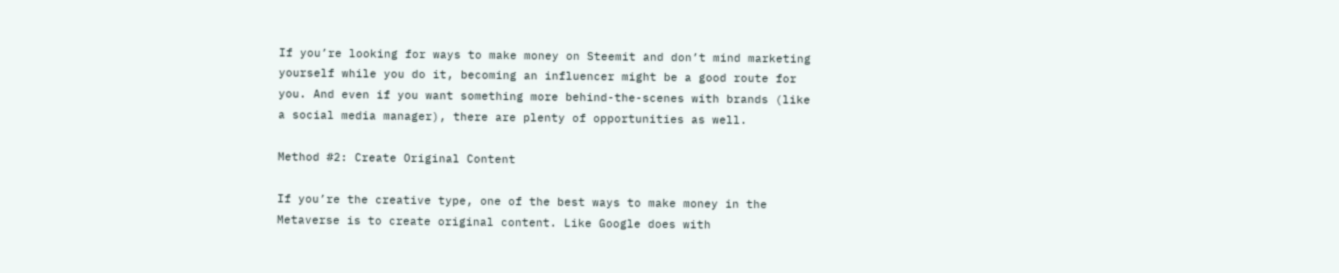If you’re looking for ways to make money on Steemit and don’t mind marketing yourself while you do it, becoming an influencer might be a good route for you. And even if you want something more behind-the-scenes with brands (like a social media manager), there are plenty of opportunities as well.

Method #2: Create Original Content

If you’re the creative type, one of the best ways to make money in the Metaverse is to create original content. Like Google does with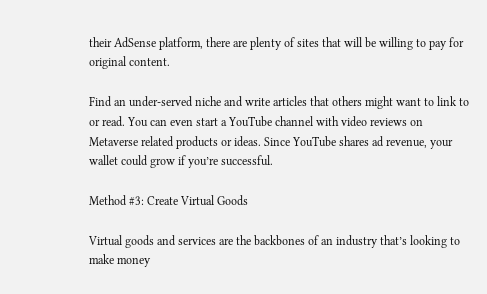their AdSense platform, there are plenty of sites that will be willing to pay for original content.

Find an under-served niche and write articles that others might want to link to or read. You can even start a YouTube channel with video reviews on Metaverse related products or ideas. Since YouTube shares ad revenue, your wallet could grow if you’re successful.

Method #3: Create Virtual Goods

Virtual goods and services are the backbones of an industry that’s looking to make money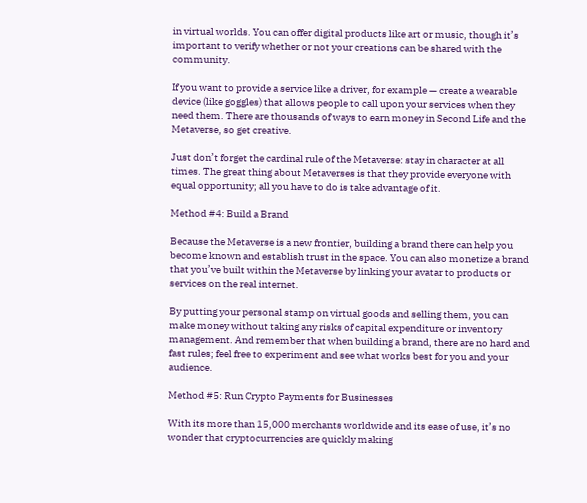in virtual worlds. You can offer digital products like art or music, though it’s important to verify whether or not your creations can be shared with the community.

If you want to provide a service like a driver, for example — create a wearable device (like goggles) that allows people to call upon your services when they need them. There are thousands of ways to earn money in Second Life and the Metaverse, so get creative.

Just don’t forget the cardinal rule of the Metaverse: stay in character at all times. The great thing about Metaverses is that they provide everyone with equal opportunity; all you have to do is take advantage of it.

Method #4: Build a Brand

Because the Metaverse is a new frontier, building a brand there can help you become known and establish trust in the space. You can also monetize a brand that you’ve built within the Metaverse by linking your avatar to products or services on the real internet.

By putting your personal stamp on virtual goods and selling them, you can make money without taking any risks of capital expenditure or inventory management. And remember that when building a brand, there are no hard and fast rules; feel free to experiment and see what works best for you and your audience.

Method #5: Run Crypto Payments for Businesses

With its more than 15,000 merchants worldwide and its ease of use, it’s no wonder that cryptocurrencies are quickly making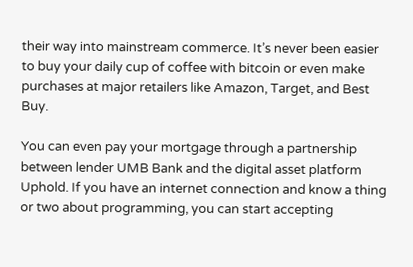their way into mainstream commerce. It’s never been easier to buy your daily cup of coffee with bitcoin or even make purchases at major retailers like Amazon, Target, and Best Buy.

You can even pay your mortgage through a partnership between lender UMB Bank and the digital asset platform Uphold. If you have an internet connection and know a thing or two about programming, you can start accepting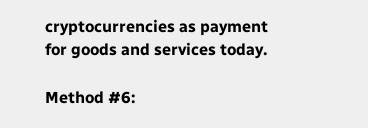cryptocurrencies as payment for goods and services today.

Method #6: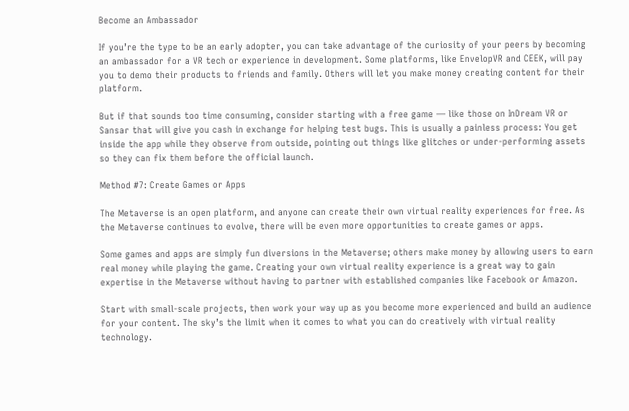Become an Ambassador

If you’re the type to be an early adopter, you can take advantage of the curiosity of your peers by becoming an ambassador for a VR tech or experience in development. Some platforms, like EnvelopVR and CEEK, will pay you to demo their products to friends and family. Others will let you make money creating content for their platform.

But if that sounds too time consuming, consider starting with a free game — like those on InDream VR or Sansar that will give you cash in exchange for helping test bugs. This is usually a painless process: You get inside the app while they observe from outside, pointing out things like glitches or under-performing assets so they can fix them before the official launch.

Method #7: Create Games or Apps

The Metaverse is an open platform, and anyone can create their own virtual reality experiences for free. As the Metaverse continues to evolve, there will be even more opportunities to create games or apps.

Some games and apps are simply fun diversions in the Metaverse; others make money by allowing users to earn real money while playing the game. Creating your own virtual reality experience is a great way to gain expertise in the Metaverse without having to partner with established companies like Facebook or Amazon.

Start with small-scale projects, then work your way up as you become more experienced and build an audience for your content. The sky’s the limit when it comes to what you can do creatively with virtual reality technology.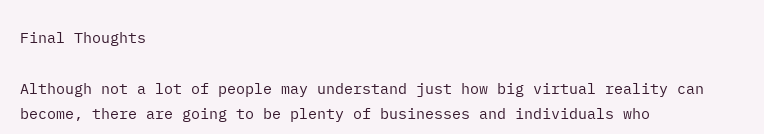Final Thoughts

Although not a lot of people may understand just how big virtual reality can become, there are going to be plenty of businesses and individuals who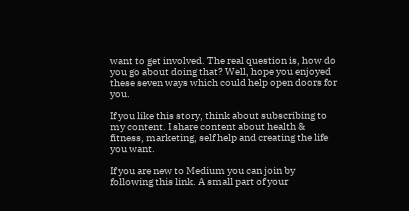want to get involved. The real question is, how do you go about doing that? Well, hope you enjoyed these seven ways which could help open doors for you.

If you like this story, think about subscribing to my content. I share content about health & fitness, marketing, self help and creating the life you want.

If you are new to Medium you can join by following this link. A small part of your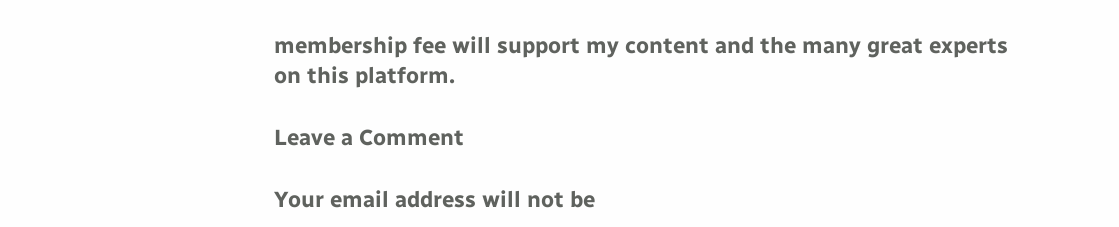membership fee will support my content and the many great experts on this platform.

Leave a Comment

Your email address will not be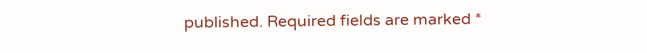published. Required fields are marked *